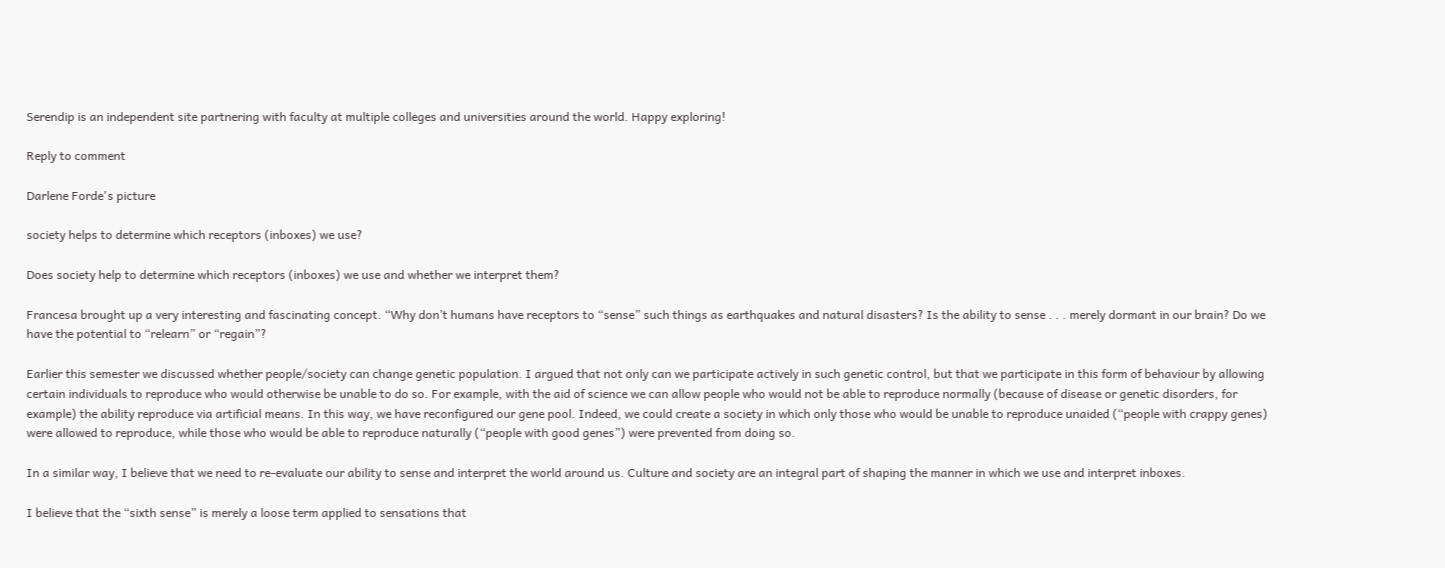Serendip is an independent site partnering with faculty at multiple colleges and universities around the world. Happy exploring!

Reply to comment

Darlene Forde's picture

society helps to determine which receptors (inboxes) we use?

Does society help to determine which receptors (inboxes) we use and whether we interpret them?

Francesa brought up a very interesting and fascinating concept. “Why don’t humans have receptors to “sense” such things as earthquakes and natural disasters? Is the ability to sense . . . merely dormant in our brain? Do we have the potential to “relearn” or “regain”?

Earlier this semester we discussed whether people/society can change genetic population. I argued that not only can we participate actively in such genetic control, but that we participate in this form of behaviour by allowing certain individuals to reproduce who would otherwise be unable to do so. For example, with the aid of science we can allow people who would not be able to reproduce normally (because of disease or genetic disorders, for example) the ability reproduce via artificial means. In this way, we have reconfigured our gene pool. Indeed, we could create a society in which only those who would be unable to reproduce unaided (“people with crappy genes) were allowed to reproduce, while those who would be able to reproduce naturally (“people with good genes”) were prevented from doing so.

In a similar way, I believe that we need to re-evaluate our ability to sense and interpret the world around us. Culture and society are an integral part of shaping the manner in which we use and interpret inboxes.

I believe that the “sixth sense” is merely a loose term applied to sensations that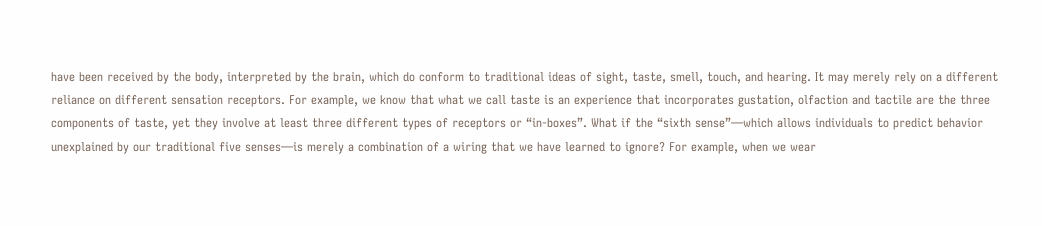have been received by the body, interpreted by the brain, which do conform to traditional ideas of sight, taste, smell, touch, and hearing. It may merely rely on a different reliance on different sensation receptors. For example, we know that what we call taste is an experience that incorporates gustation, olfaction and tactile are the three components of taste, yet they involve at least three different types of receptors or “in-boxes”. What if the “sixth sense”—which allows individuals to predict behavior unexplained by our traditional five senses—is merely a combination of a wiring that we have learned to ignore? For example, when we wear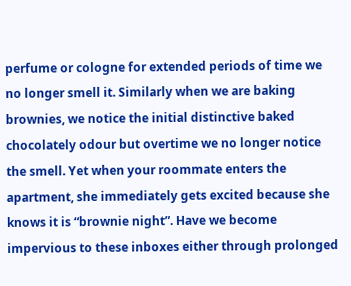perfume or cologne for extended periods of time we no longer smell it. Similarly when we are baking brownies, we notice the initial distinctive baked chocolately odour but overtime we no longer notice the smell. Yet when your roommate enters the apartment, she immediately gets excited because she knows it is “brownie night”. Have we become impervious to these inboxes either through prolonged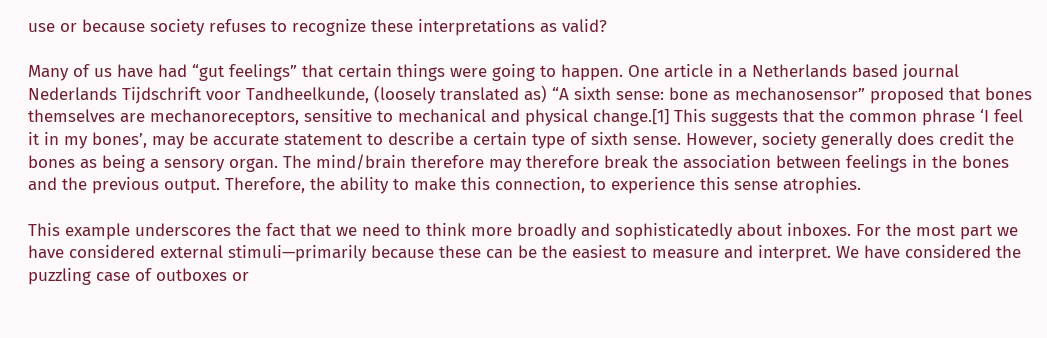use or because society refuses to recognize these interpretations as valid?

Many of us have had “gut feelings” that certain things were going to happen. One article in a Netherlands based journal Nederlands Tijdschrift voor Tandheelkunde, (loosely translated as) “A sixth sense: bone as mechanosensor” proposed that bones themselves are mechanoreceptors, sensitive to mechanical and physical change.[1] This suggests that the common phrase ‘I feel it in my bones’, may be accurate statement to describe a certain type of sixth sense. However, society generally does credit the bones as being a sensory organ. The mind/brain therefore may therefore break the association between feelings in the bones and the previous output. Therefore, the ability to make this connection, to experience this sense atrophies.

This example underscores the fact that we need to think more broadly and sophisticatedly about inboxes. For the most part we have considered external stimuli—primarily because these can be the easiest to measure and interpret. We have considered the puzzling case of outboxes or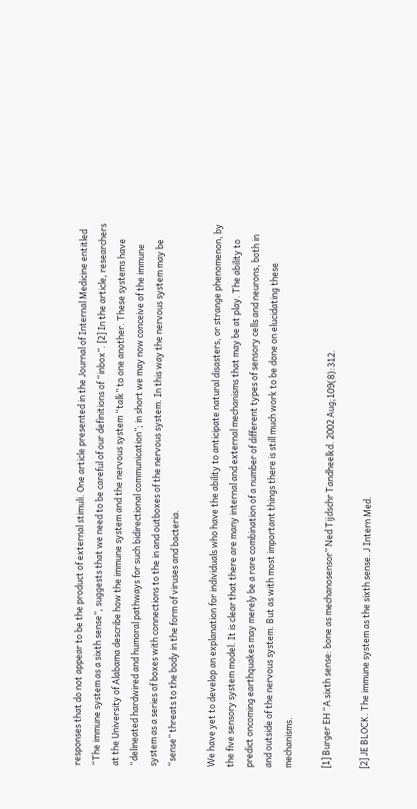responses that do not appear to be the product of external stimuli. One article presented in the Journal of Internal Medicine entitled “The immune system as a sixth sense”, suggests that we need to be careful of our definitions of “inbox”. [2] In the article, researchers at the University of Alabama describe how the immune system and the nervous system “talk” to one another. These systems have “delineated hardwired and humoral pathways for such bidirectional communication”; in short we may now conceive of the immune system as a series of boxes with connections to the in and outboxes of the nervous system. In this way the nervous system may be “sense” threats to the body in the form of viruses and bacteria.

We have yet to develop an explanation for individuals who have the ability to anticipate natural disasters, or strange phenomenon, by the five sensory system model. It is clear that there are many internal and external mechanisms that may be at play. The ability to predict oncoming earthquakes may merely be a rare combination of a number of different types of sensory cells and neurons, both in and outside of the nervous system. But as with most important things there is still much work to be done on elucidating these mechanisms.

[1] Burger EH “A sixth sense: bone as mechanosensor” Ned Tijdschr Tandheelkd. 2002 Aug;109(8):312.

[2] JE BLOCK. The immune system as the sixth sense. J Intern Med.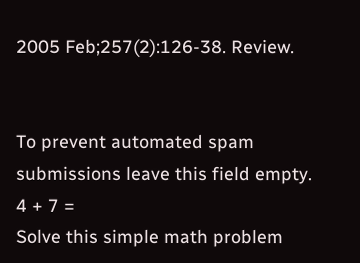2005 Feb;257(2):126-38. Review.


To prevent automated spam submissions leave this field empty.
4 + 7 =
Solve this simple math problem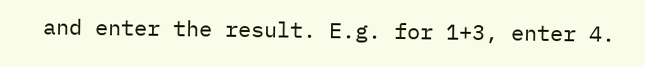and enter the result. E.g. for 1+3, enter 4.